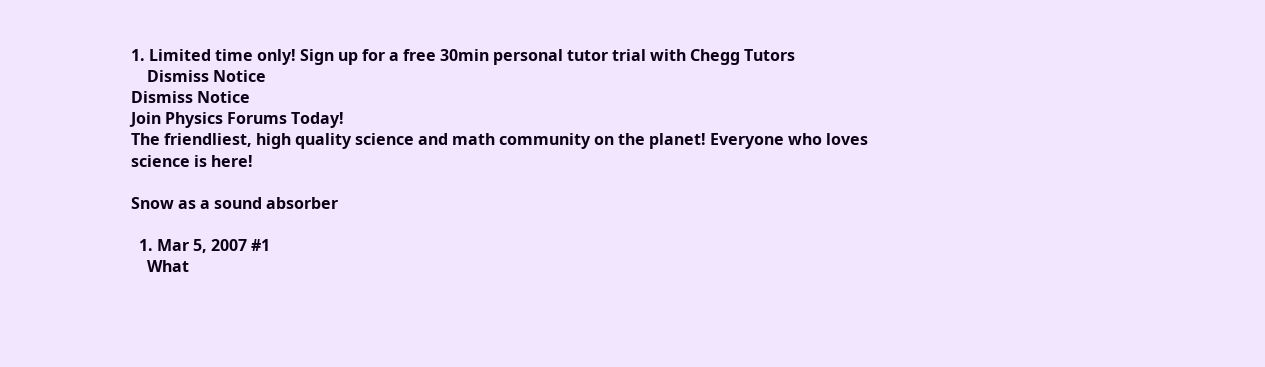1. Limited time only! Sign up for a free 30min personal tutor trial with Chegg Tutors
    Dismiss Notice
Dismiss Notice
Join Physics Forums Today!
The friendliest, high quality science and math community on the planet! Everyone who loves science is here!

Snow as a sound absorber

  1. Mar 5, 2007 #1
    What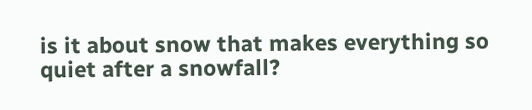is it about snow that makes everything so quiet after a snowfall?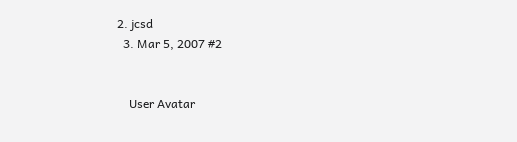2. jcsd
  3. Mar 5, 2007 #2


    User Avatar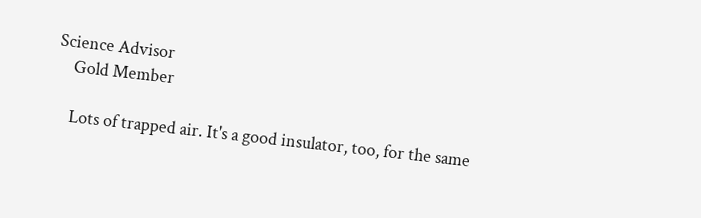Science Advisor
    Gold Member

    Lots of trapped air. It's a good insulator, too, for the same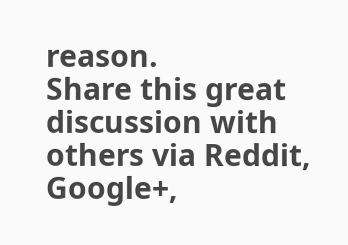reason.
Share this great discussion with others via Reddit, Google+,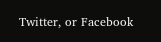Twitter, or Facebook